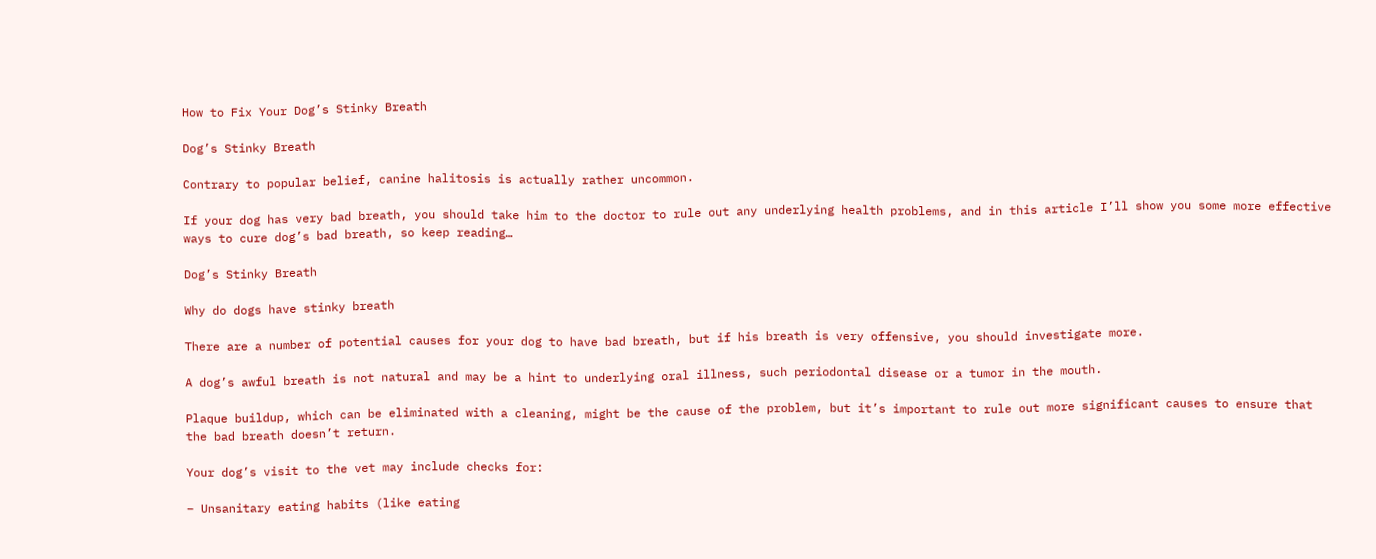How to Fix Your Dog’s Stinky Breath

Dog’s Stinky Breath

Contrary to popular belief, canine halitosis is actually rather uncommon.

If your dog has very bad breath, you should take him to the doctor to rule out any underlying health problems, and in this article I’ll show you some more effective ways to cure dog’s bad breath, so keep reading…

Dog’s Stinky Breath

Why do dogs have stinky breath

There are a number of potential causes for your dog to have bad breath, but if his breath is very offensive, you should investigate more.

A dog’s awful breath is not natural and may be a hint to underlying oral illness, such periodontal disease or a tumor in the mouth.

Plaque buildup, which can be eliminated with a cleaning, might be the cause of the problem, but it’s important to rule out more significant causes to ensure that the bad breath doesn’t return.

Your dog’s visit to the vet may include checks for:

– Unsanitary eating habits (like eating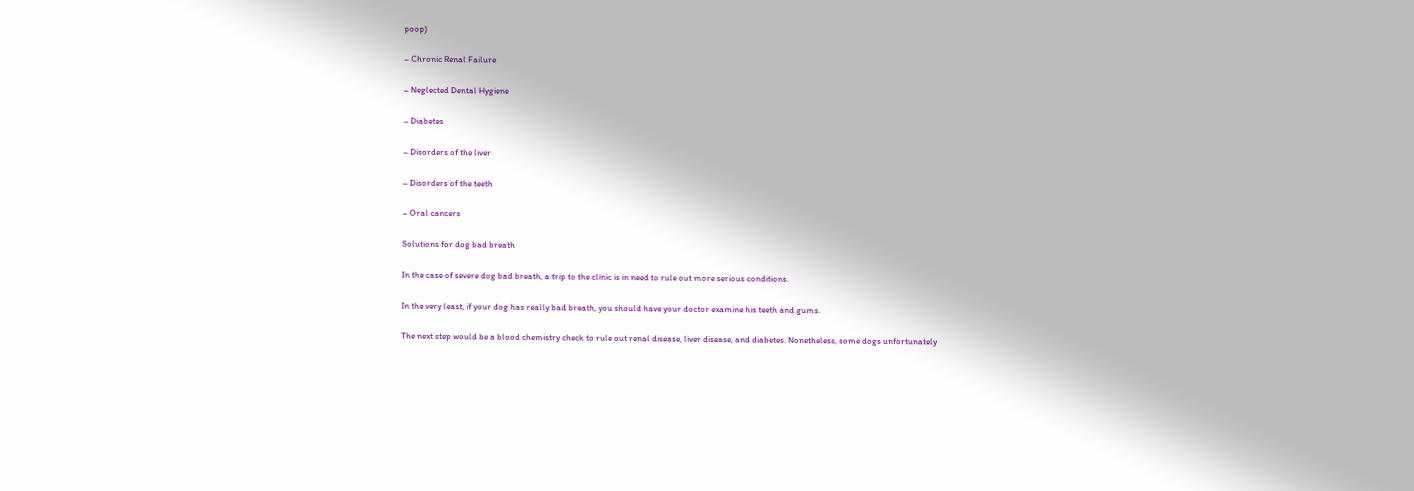poop)

– Chronic Renal Failure

– Neglected Dental Hygiene

– Diabetes

– Disorders of the liver

– Disorders of the teeth

– Oral cancers

Solutions for dog bad breath

In the case of severe dog bad breath, a trip to the clinic is in need to rule out more serious conditions.

In the very least, if your dog has really bad breath, you should have your doctor examine his teeth and gums.

The next step would be a blood chemistry check to rule out renal disease, liver disease, and diabetes. Nonetheless, some dogs unfortunately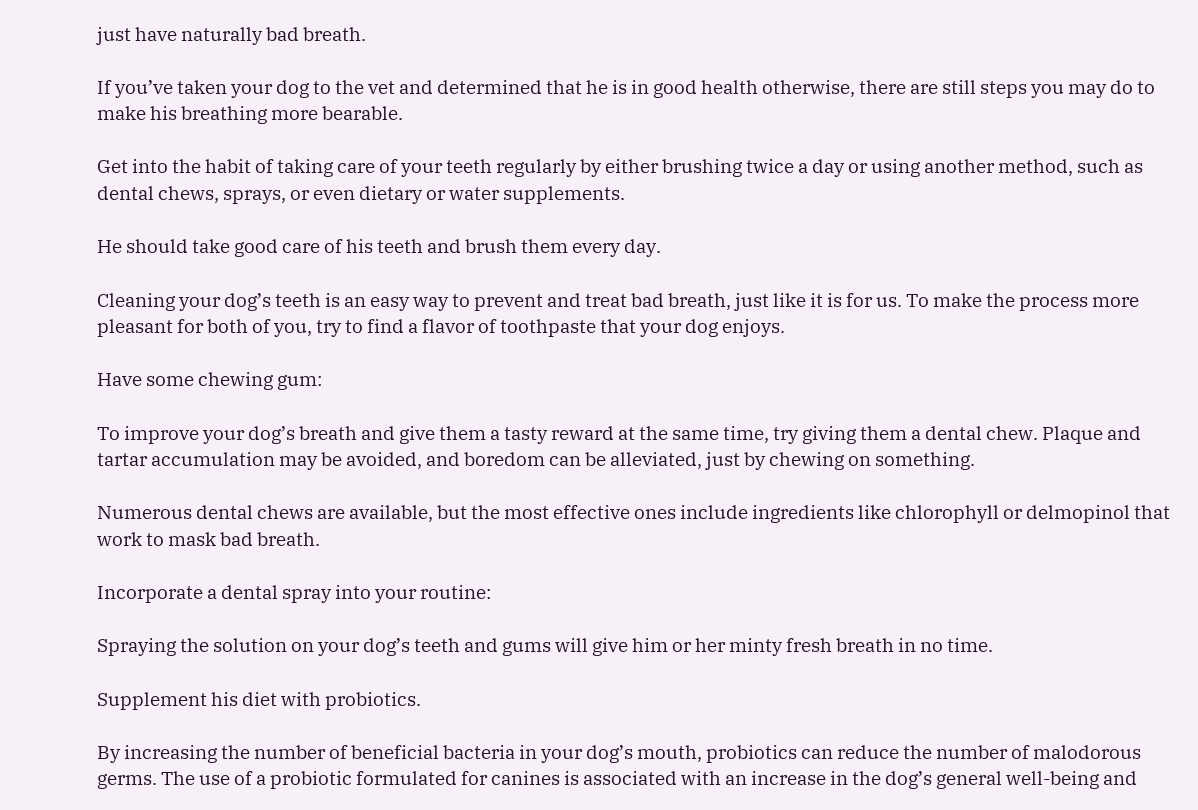just have naturally bad breath.

If you’ve taken your dog to the vet and determined that he is in good health otherwise, there are still steps you may do to make his breathing more bearable.

Get into the habit of taking care of your teeth regularly by either brushing twice a day or using another method, such as dental chews, sprays, or even dietary or water supplements.

He should take good care of his teeth and brush them every day.

Cleaning your dog’s teeth is an easy way to prevent and treat bad breath, just like it is for us. To make the process more pleasant for both of you, try to find a flavor of toothpaste that your dog enjoys.

Have some chewing gum:

To improve your dog’s breath and give them a tasty reward at the same time, try giving them a dental chew. Plaque and tartar accumulation may be avoided, and boredom can be alleviated, just by chewing on something.

Numerous dental chews are available, but the most effective ones include ingredients like chlorophyll or delmopinol that work to mask bad breath.

Incorporate a dental spray into your routine:

Spraying the solution on your dog’s teeth and gums will give him or her minty fresh breath in no time.

Supplement his diet with probiotics.

By increasing the number of beneficial bacteria in your dog’s mouth, probiotics can reduce the number of malodorous germs. The use of a probiotic formulated for canines is associated with an increase in the dog’s general well-being and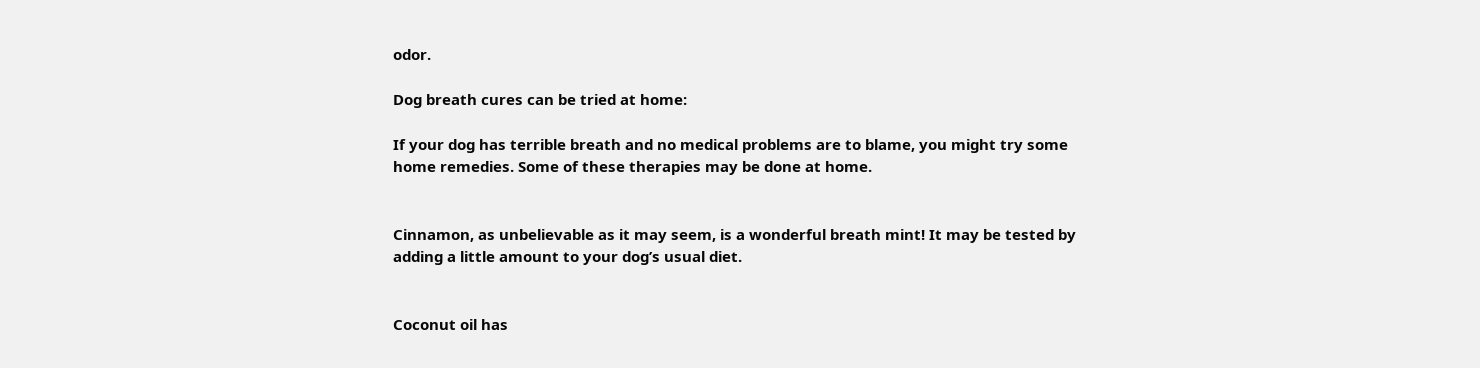odor.

Dog breath cures can be tried at home:

If your dog has terrible breath and no medical problems are to blame, you might try some home remedies. Some of these therapies may be done at home.


Cinnamon, as unbelievable as it may seem, is a wonderful breath mint! It may be tested by adding a little amount to your dog’s usual diet.


Coconut oil has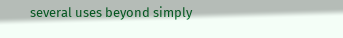several uses beyond simply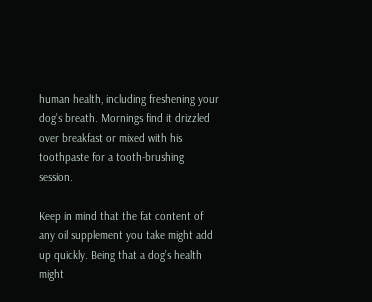human health, including freshening your dog’s breath. Mornings find it drizzled over breakfast or mixed with his toothpaste for a tooth-brushing session.

Keep in mind that the fat content of any oil supplement you take might add up quickly. Being that a dog’s health might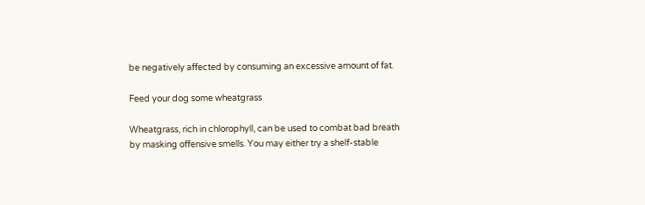be negatively affected by consuming an excessive amount of fat.

Feed your dog some wheatgrass

Wheatgrass, rich in chlorophyll, can be used to combat bad breath by masking offensive smells. You may either try a shelf-stable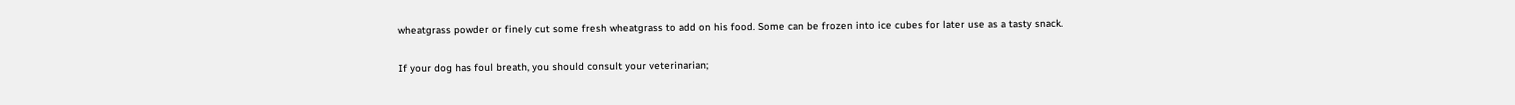wheatgrass powder or finely cut some fresh wheatgrass to add on his food. Some can be frozen into ice cubes for later use as a tasty snack.

If your dog has foul breath, you should consult your veterinarian;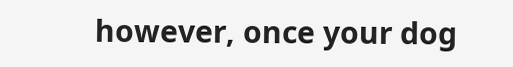however, once your dog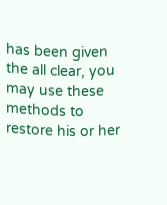has been given the all clear, you may use these methods to restore his or her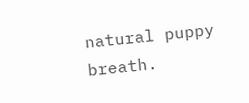natural puppy breath.